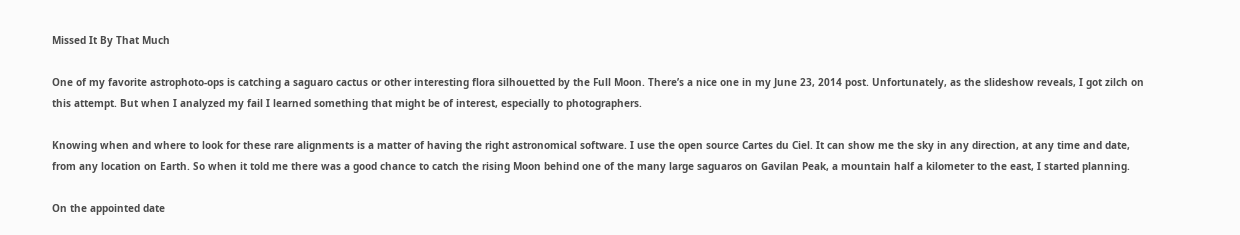Missed It By That Much

One of my favorite astrophoto-ops is catching a saguaro cactus or other interesting flora silhouetted by the Full Moon. There’s a nice one in my June 23, 2014 post. Unfortunately, as the slideshow reveals, I got zilch on this attempt. But when I analyzed my fail I learned something that might be of interest, especially to photographers.

Knowing when and where to look for these rare alignments is a matter of having the right astronomical software. I use the open source Cartes du Ciel. It can show me the sky in any direction, at any time and date, from any location on Earth. So when it told me there was a good chance to catch the rising Moon behind one of the many large saguaros on Gavilan Peak, a mountain half a kilometer to the east, I started planning.

On the appointed date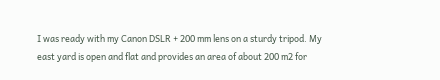I was ready with my Canon DSLR + 200 mm lens on a sturdy tripod. My east yard is open and flat and provides an area of about 200 m2 for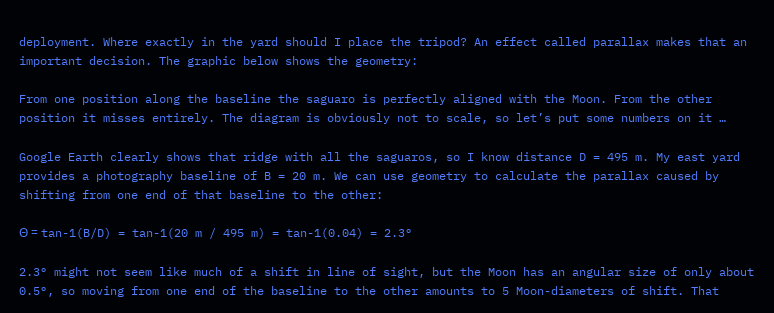deployment. Where exactly in the yard should I place the tripod? An effect called parallax makes that an important decision. The graphic below shows the geometry:

From one position along the baseline the saguaro is perfectly aligned with the Moon. From the other position it misses entirely. The diagram is obviously not to scale, so let’s put some numbers on it …

Google Earth clearly shows that ridge with all the saguaros, so I know distance D = 495 m. My east yard provides a photography baseline of B = 20 m. We can use geometry to calculate the parallax caused by shifting from one end of that baseline to the other:

Θ = tan-1(B/D) = tan-1(20 m / 495 m) = tan-1(0.04) = 2.3°

2.3° might not seem like much of a shift in line of sight, but the Moon has an angular size of only about 0.5°, so moving from one end of the baseline to the other amounts to 5 Moon-diameters of shift. That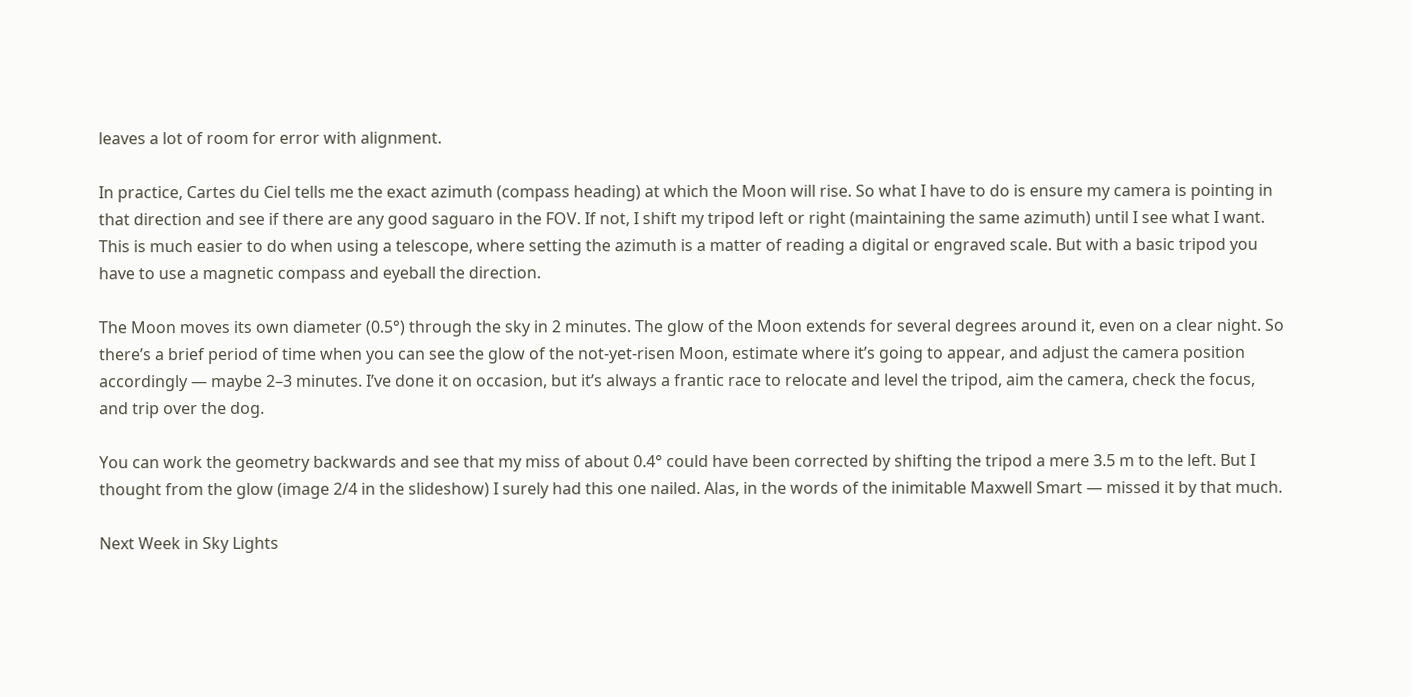leaves a lot of room for error with alignment.

In practice, Cartes du Ciel tells me the exact azimuth (compass heading) at which the Moon will rise. So what I have to do is ensure my camera is pointing in that direction and see if there are any good saguaro in the FOV. If not, I shift my tripod left or right (maintaining the same azimuth) until I see what I want. This is much easier to do when using a telescope, where setting the azimuth is a matter of reading a digital or engraved scale. But with a basic tripod you have to use a magnetic compass and eyeball the direction.

The Moon moves its own diameter (0.5°) through the sky in 2 minutes. The glow of the Moon extends for several degrees around it, even on a clear night. So there’s a brief period of time when you can see the glow of the not-yet-risen Moon, estimate where it’s going to appear, and adjust the camera position accordingly — maybe 2–3 minutes. I’ve done it on occasion, but it’s always a frantic race to relocate and level the tripod, aim the camera, check the focus, and trip over the dog.

You can work the geometry backwards and see that my miss of about 0.4° could have been corrected by shifting the tripod a mere 3.5 m to the left. But I thought from the glow (image 2/4 in the slideshow) I surely had this one nailed. Alas, in the words of the inimitable Maxwell Smart — missed it by that much.

Next Week in Sky Lights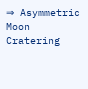⇒ Asymmetric Moon Cratering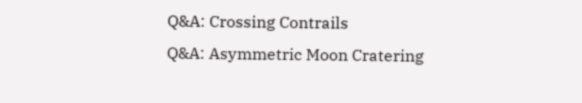Q&A: Crossing Contrails
Q&A: Asymmetric Moon Cratering